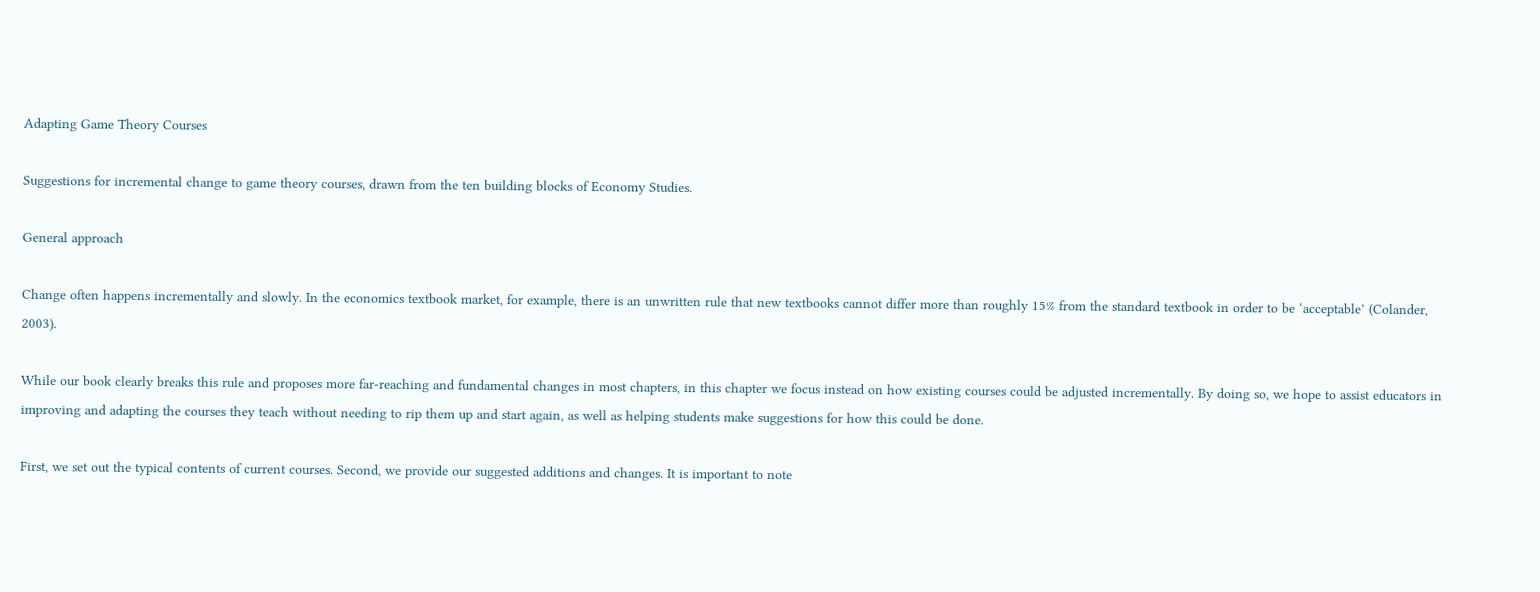Adapting Game Theory Courses

Suggestions for incremental change to game theory courses, drawn from the ten building blocks of Economy Studies.

General approach

Change often happens incrementally and slowly. In the economics textbook market, for example, there is an unwritten rule that new textbooks cannot differ more than roughly 15% from the standard textbook in order to be ‘acceptable’ (Colander, 2003).

While our book clearly breaks this rule and proposes more far-reaching and fundamental changes in most chapters, in this chapter we focus instead on how existing courses could be adjusted incrementally. By doing so, we hope to assist educators in improving and adapting the courses they teach without needing to rip them up and start again, as well as helping students make suggestions for how this could be done.

First, we set out the typical contents of current courses. Second, we provide our suggested additions and changes. It is important to note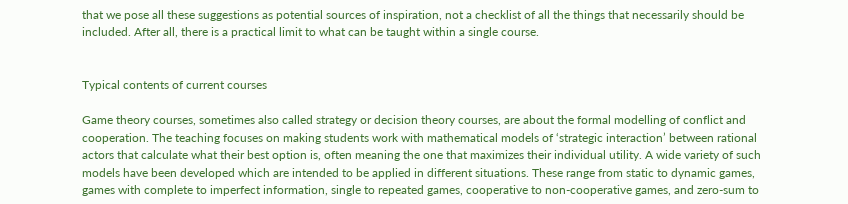that we pose all these suggestions as potential sources of inspiration, not a checklist of all the things that necessarily should be included. After all, there is a practical limit to what can be taught within a single course.


Typical contents of current courses

Game theory courses, sometimes also called strategy or decision theory courses, are about the formal modelling of conflict and cooperation. The teaching focuses on making students work with mathematical models of ‘strategic interaction’ between rational actors that calculate what their best option is, often meaning the one that maximizes their individual utility. A wide variety of such models have been developed which are intended to be applied in different situations. These range from static to dynamic games, games with complete to imperfect information, single to repeated games, cooperative to non-cooperative games, and zero-sum to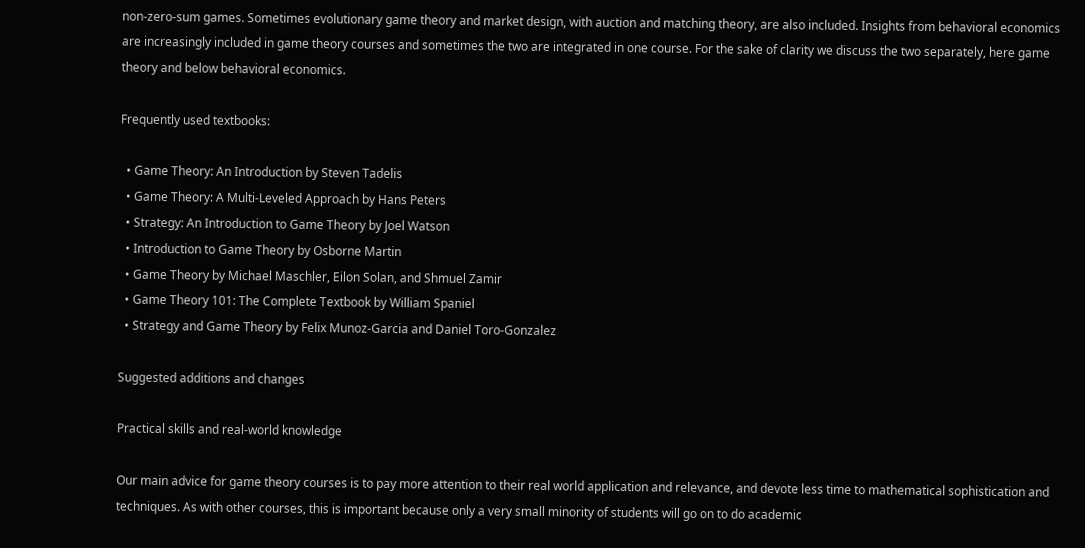non-zero-sum games. Sometimes evolutionary game theory and market design, with auction and matching theory, are also included. Insights from behavioral economics are increasingly included in game theory courses and sometimes the two are integrated in one course. For the sake of clarity we discuss the two separately, here game theory and below behavioral economics.

Frequently used textbooks:

  • Game Theory: An Introduction by Steven Tadelis
  • Game Theory: A Multi-Leveled Approach by Hans Peters
  • Strategy: An Introduction to Game Theory by Joel Watson
  • Introduction to Game Theory by Osborne Martin
  • Game Theory by Michael Maschler, Eilon Solan, and Shmuel Zamir
  • Game Theory 101: The Complete Textbook by William Spaniel
  • Strategy and Game Theory by Felix Munoz-Garcia and Daniel Toro-Gonzalez

Suggested additions and changes

Practical skills and real-world knowledge

Our main advice for game theory courses is to pay more attention to their real world application and relevance, and devote less time to mathematical sophistication and techniques. As with other courses, this is important because only a very small minority of students will go on to do academic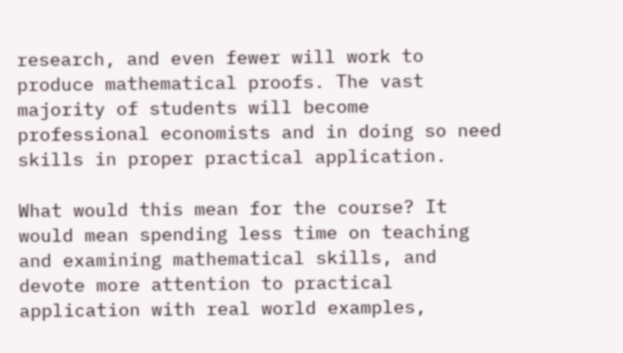research, and even fewer will work to produce mathematical proofs. The vast majority of students will become professional economists and in doing so need skills in proper practical application.

What would this mean for the course? It would mean spending less time on teaching and examining mathematical skills, and devote more attention to practical application with real world examples,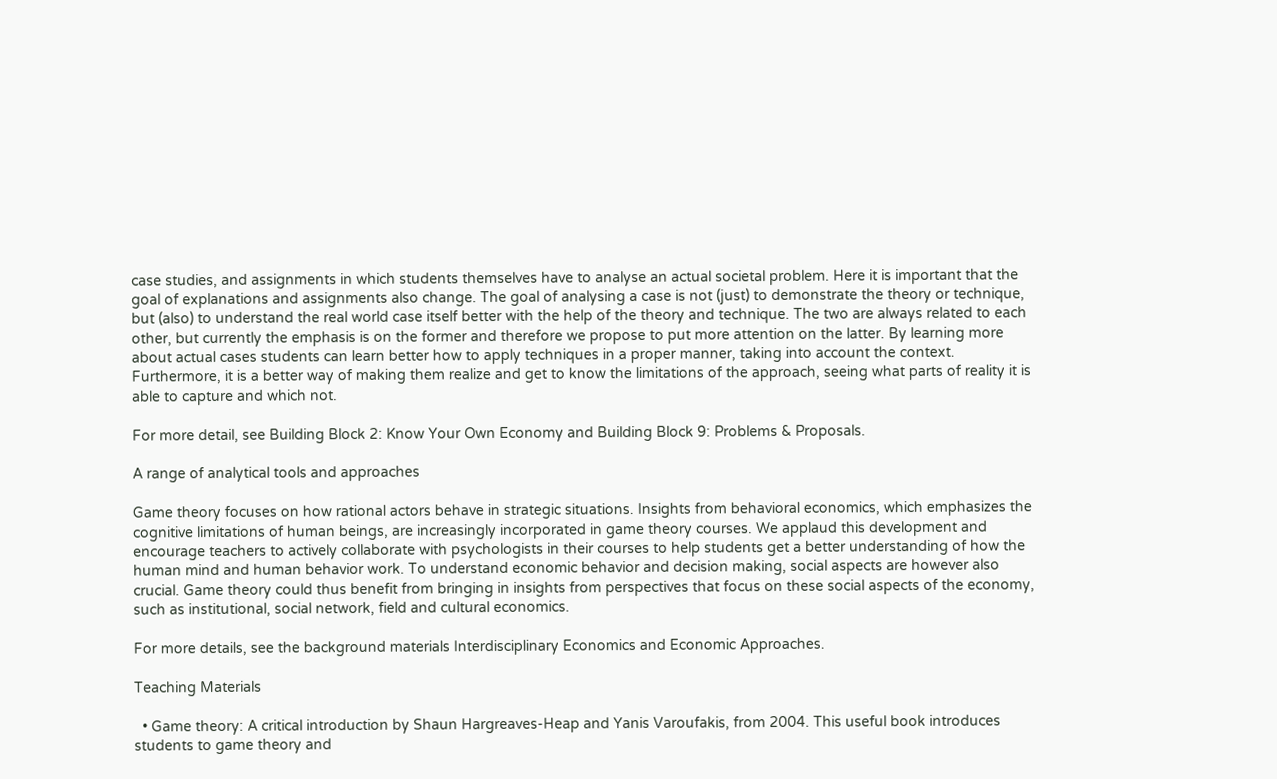case studies, and assignments in which students themselves have to analyse an actual societal problem. Here it is important that the goal of explanations and assignments also change. The goal of analysing a case is not (just) to demonstrate the theory or technique, but (also) to understand the real world case itself better with the help of the theory and technique. The two are always related to each other, but currently the emphasis is on the former and therefore we propose to put more attention on the latter. By learning more about actual cases students can learn better how to apply techniques in a proper manner, taking into account the context. Furthermore, it is a better way of making them realize and get to know the limitations of the approach, seeing what parts of reality it is able to capture and which not.

For more detail, see Building Block 2: Know Your Own Economy and Building Block 9: Problems & Proposals.

A range of analytical tools and approaches

Game theory focuses on how rational actors behave in strategic situations. Insights from behavioral economics, which emphasizes the cognitive limitations of human beings, are increasingly incorporated in game theory courses. We applaud this development and encourage teachers to actively collaborate with psychologists in their courses to help students get a better understanding of how the human mind and human behavior work. To understand economic behavior and decision making, social aspects are however also crucial. Game theory could thus benefit from bringing in insights from perspectives that focus on these social aspects of the economy, such as institutional, social network, field and cultural economics.

For more details, see the background materials Interdisciplinary Economics and Economic Approaches.

Teaching Materials

  • Game theory: A critical introduction by Shaun Hargreaves-Heap and Yanis Varoufakis, from 2004. This useful book introduces students to game theory and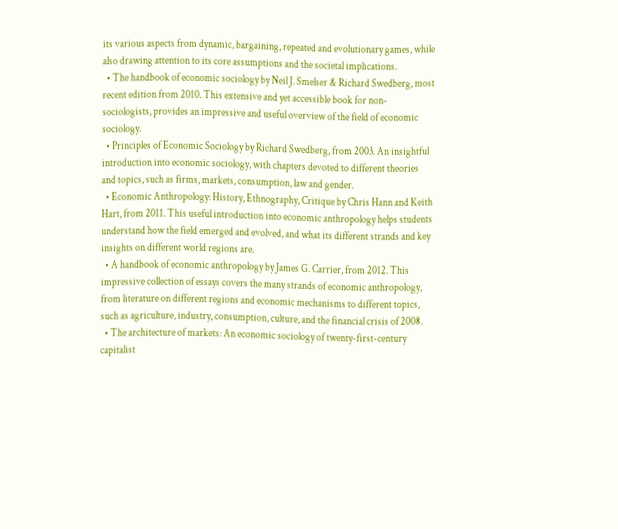its various aspects from dynamic, bargaining, repeated and evolutionary games, while also drawing attention to its core assumptions and the societal implications.
  • The handbook of economic sociology by Neil J. Smelser & Richard Swedberg, most recent edition from 2010. This extensive and yet accessible book for non-sociologists, provides an impressive and useful overview of the field of economic sociology.
  • Principles of Economic Sociology by Richard Swedberg, from 2003. An insightful introduction into economic sociology, with chapters devoted to different theories and topics, such as firms, markets, consumption, law and gender.
  • Economic Anthropology: History, Ethnography, Critique by Chris Hann and Keith Hart, from 2011. This useful introduction into economic anthropology helps students understand how the field emerged and evolved, and what its different strands and key insights on different world regions are.
  • A handbook of economic anthropology by James G. Carrier, from 2012. This impressive collection of essays covers the many strands of economic anthropology, from literature on different regions and economic mechanisms to different topics, such as agriculture, industry, consumption, culture, and the financial crisis of 2008.
  • The architecture of markets: An economic sociology of twenty-first-century capitalist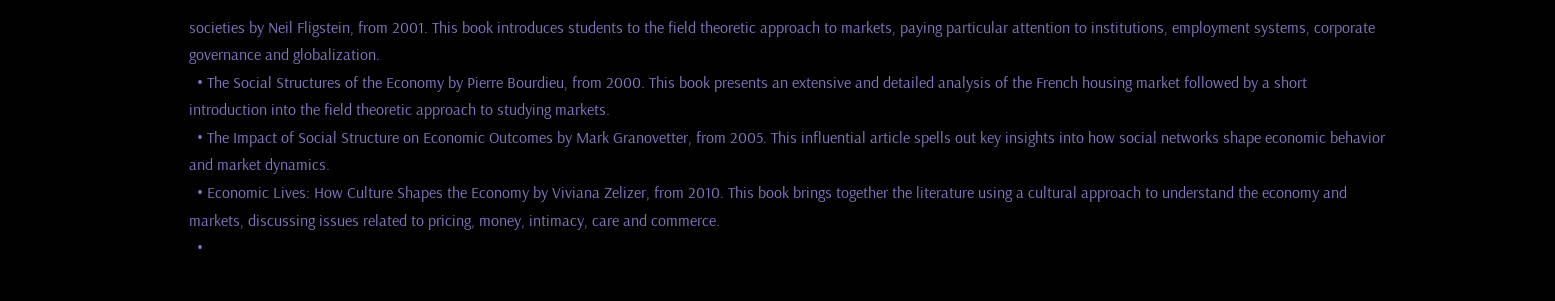societies by Neil Fligstein, from 2001. This book introduces students to the field theoretic approach to markets, paying particular attention to institutions, employment systems, corporate governance and globalization.
  • The Social Structures of the Economy by Pierre Bourdieu, from 2000. This book presents an extensive and detailed analysis of the French housing market followed by a short introduction into the field theoretic approach to studying markets.
  • The Impact of Social Structure on Economic Outcomes by Mark Granovetter, from 2005. This influential article spells out key insights into how social networks shape economic behavior and market dynamics.
  • Economic Lives: How Culture Shapes the Economy by Viviana Zelizer, from 2010. This book brings together the literature using a cultural approach to understand the economy and markets, discussing issues related to pricing, money, intimacy, care and commerce.
  •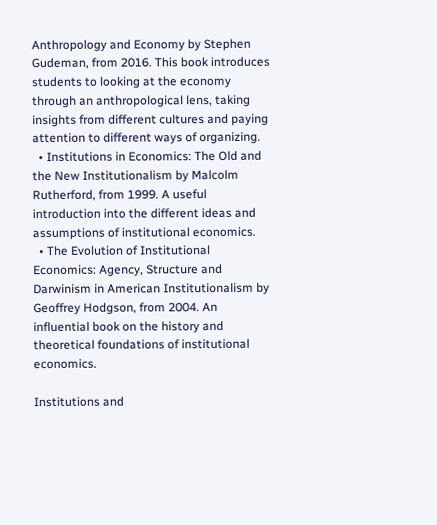Anthropology and Economy by Stephen Gudeman, from 2016. This book introduces students to looking at the economy through an anthropological lens, taking insights from different cultures and paying attention to different ways of organizing.
  • Institutions in Economics: The Old and the New Institutionalism by Malcolm Rutherford, from 1999. A useful introduction into the different ideas and assumptions of institutional economics.
  • The Evolution of Institutional Economics: Agency, Structure and Darwinism in American Institutionalism by Geoffrey Hodgson, from 2004. An influential book on the history and theoretical foundations of institutional economics.

Institutions and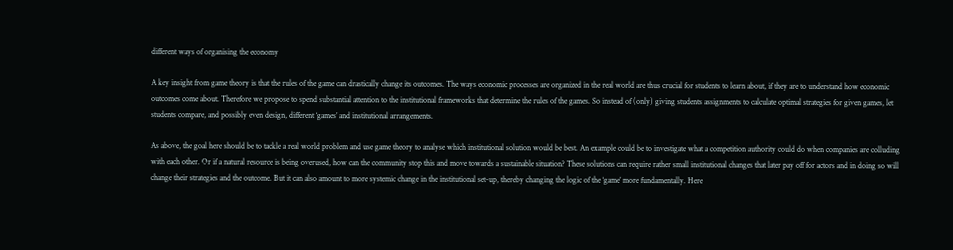different ways of organising the economy

A key insight from game theory is that the rules of the game can drastically change its outcomes. The ways economic processes are organized in the real world are thus crucial for students to learn about, if they are to understand how economic outcomes come about. Therefore we propose to spend substantial attention to the institutional frameworks that determine the rules of the games. So instead of (only) giving students assignments to calculate optimal strategies for given games, let students compare, and possibly even design, different ‘games’ and institutional arrangements.

As above, the goal here should be to tackle a real world problem and use game theory to analyse which institutional solution would be best. An example could be to investigate what a competition authority could do when companies are colluding with each other. Or if a natural resource is being overused, how can the community stop this and move towards a sustainable situation? These solutions can require rather small institutional changes that later pay off for actors and in doing so will change their strategies and the outcome. But it can also amount to more systemic change in the institutional set-up, thereby changing the logic of the ‘game’ more fundamentally. Here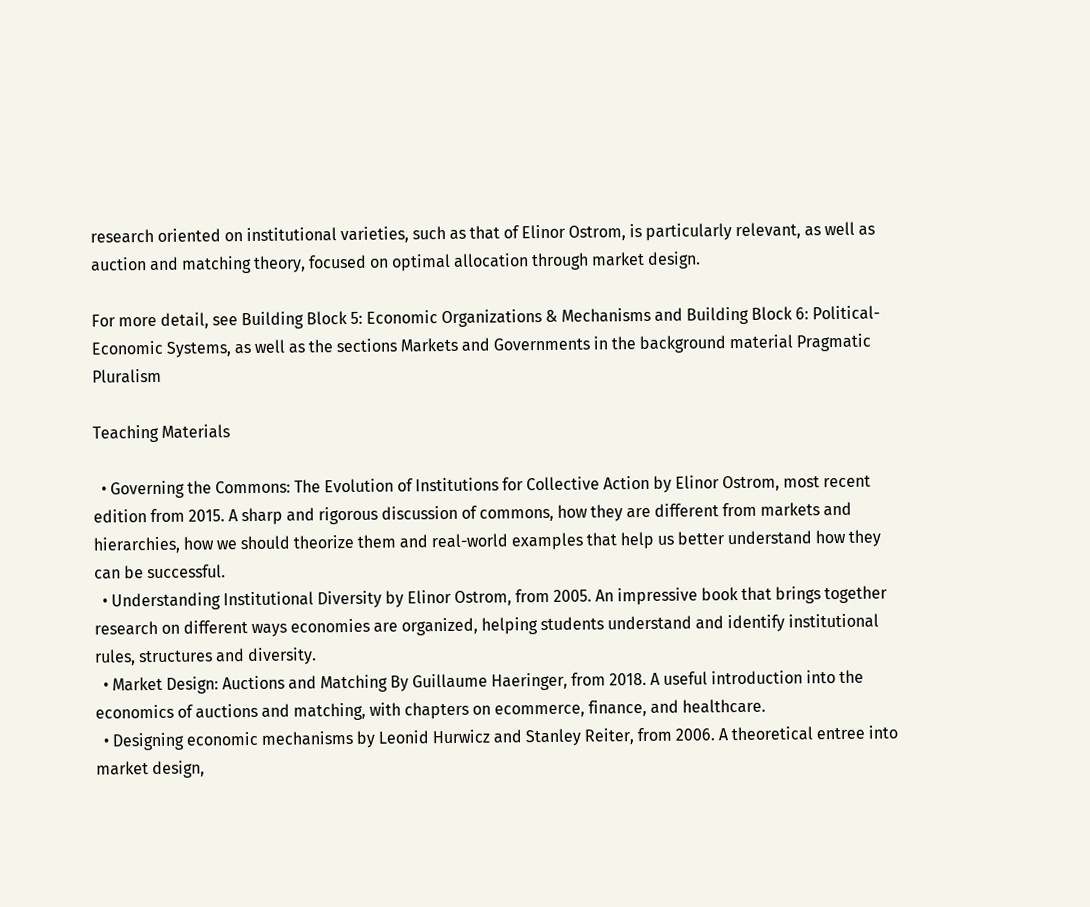research oriented on institutional varieties, such as that of Elinor Ostrom, is particularly relevant, as well as auction and matching theory, focused on optimal allocation through market design.

For more detail, see Building Block 5: Economic Organizations & Mechanisms and Building Block 6: Political-Economic Systems, as well as the sections Markets and Governments in the background material Pragmatic Pluralism

Teaching Materials

  • Governing the Commons: The Evolution of Institutions for Collective Action by Elinor Ostrom, most recent edition from 2015. A sharp and rigorous discussion of commons, how they are different from markets and hierarchies, how we should theorize them and real-world examples that help us better understand how they can be successful.
  • Understanding Institutional Diversity by Elinor Ostrom, from 2005. An impressive book that brings together research on different ways economies are organized, helping students understand and identify institutional rules, structures and diversity.
  • Market Design: Auctions and Matching By Guillaume Haeringer, from 2018. A useful introduction into the economics of auctions and matching, with chapters on ecommerce, finance, and healthcare.
  • Designing economic mechanisms by Leonid Hurwicz and Stanley Reiter, from 2006. A theoretical entree into market design,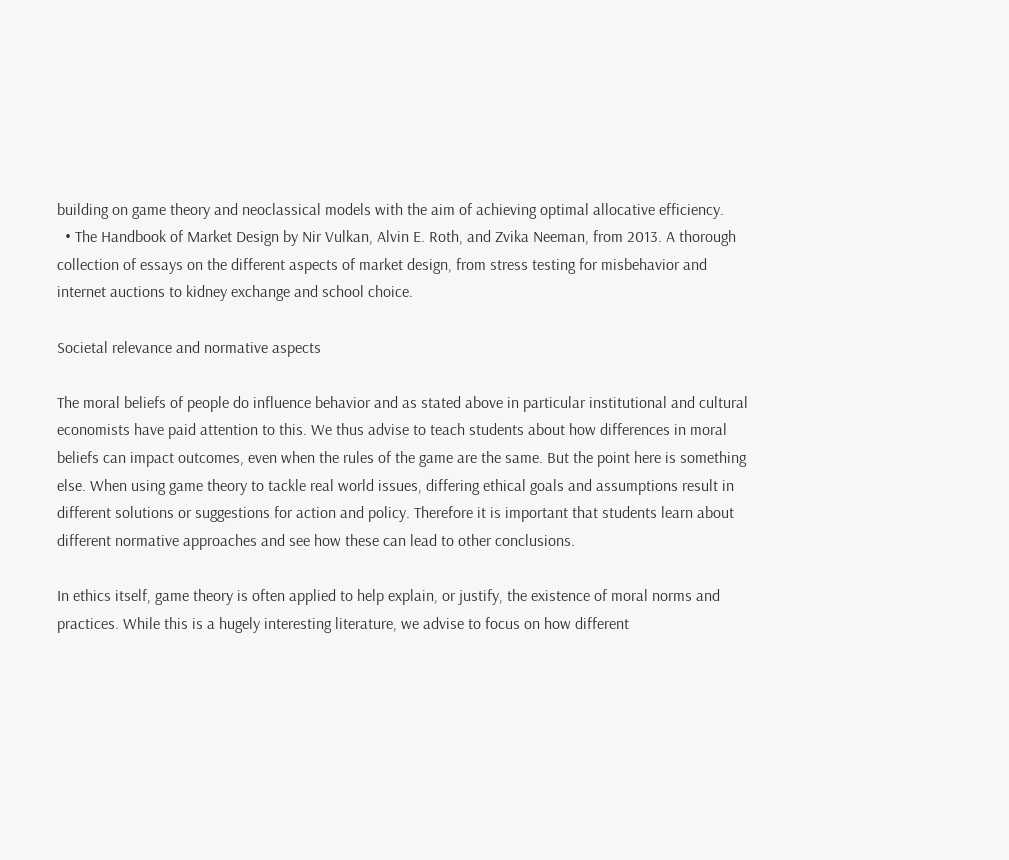building on game theory and neoclassical models with the aim of achieving optimal allocative efficiency.
  • The Handbook of Market Design by Nir Vulkan, Alvin E. Roth, and Zvika Neeman, from 2013. A thorough collection of essays on the different aspects of market design, from stress testing for misbehavior and internet auctions to kidney exchange and school choice.

Societal relevance and normative aspects

The moral beliefs of people do influence behavior and as stated above in particular institutional and cultural economists have paid attention to this. We thus advise to teach students about how differences in moral beliefs can impact outcomes, even when the rules of the game are the same. But the point here is something else. When using game theory to tackle real world issues, differing ethical goals and assumptions result in different solutions or suggestions for action and policy. Therefore it is important that students learn about different normative approaches and see how these can lead to other conclusions.

In ethics itself, game theory is often applied to help explain, or justify, the existence of moral norms and practices. While this is a hugely interesting literature, we advise to focus on how different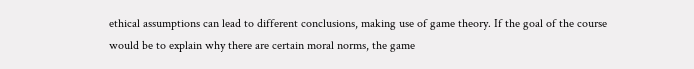ethical assumptions can lead to different conclusions, making use of game theory. If the goal of the course would be to explain why there are certain moral norms, the game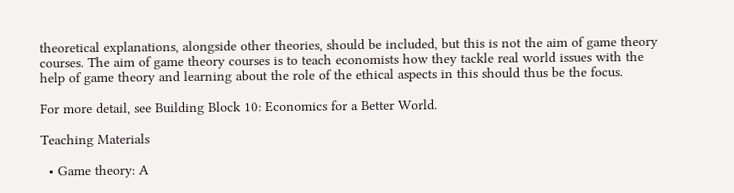theoretical explanations, alongside other theories, should be included, but this is not the aim of game theory courses. The aim of game theory courses is to teach economists how they tackle real world issues with the help of game theory and learning about the role of the ethical aspects in this should thus be the focus.

For more detail, see Building Block 10: Economics for a Better World.

Teaching Materials

  • Game theory: A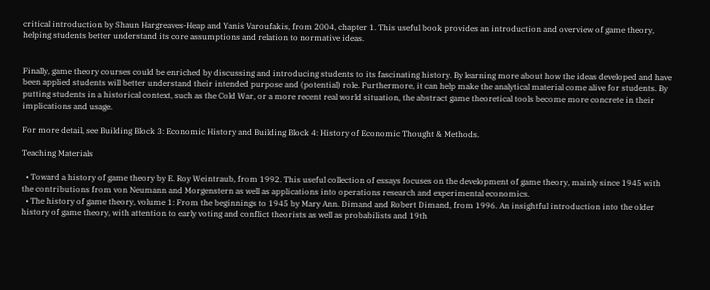critical introduction by Shaun Hargreaves-Heap and Yanis Varoufakis, from 2004, chapter 1. This useful book provides an introduction and overview of game theory, helping students better understand its core assumptions and relation to normative ideas.


Finally, game theory courses could be enriched by discussing and introducing students to its fascinating history. By learning more about how the ideas developed and have been applied students will better understand their intended purpose and (potential) role. Furthermore, it can help make the analytical material come alive for students. By putting students in a historical context, such as the Cold War, or a more recent real world situation, the abstract game theoretical tools become more concrete in their implications and usage.

For more detail, see Building Block 3: Economic History and Building Block 4: History of Economic Thought & Methods.

Teaching Materials

  • Toward a history of game theory by E. Roy Weintraub, from 1992. This useful collection of essays focuses on the development of game theory, mainly since 1945 with the contributions from von Neumann and Morgenstern as well as applications into operations research and experimental economics.
  • The history of game theory, volume 1: From the beginnings to 1945 by Mary Ann. Dimand and Robert Dimand, from 1996. An insightful introduction into the older history of game theory, with attention to early voting and conflict theorists as well as probabilists and 19th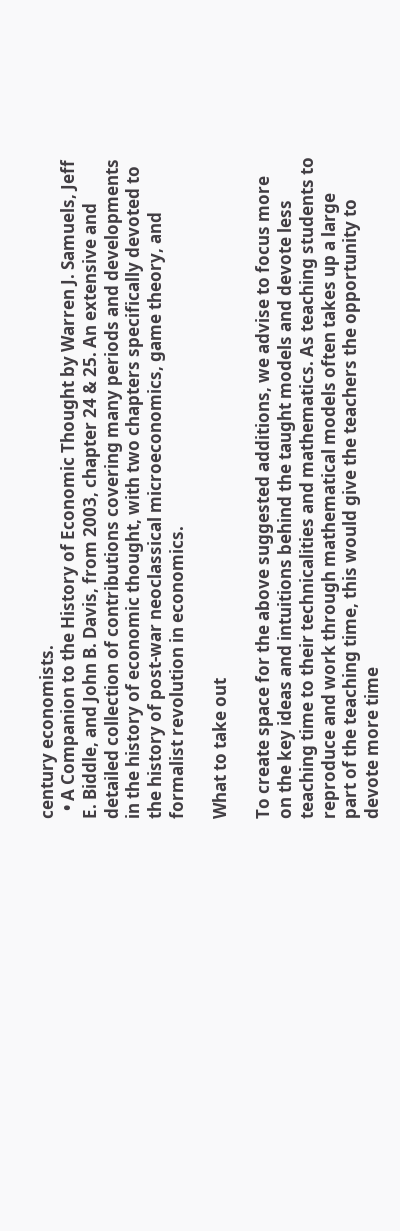century economists.
  • A Companion to the History of Economic Thought by Warren J. Samuels, Jeff E. Biddle, and John B. Davis, from 2003, chapter 24 & 25. An extensive and detailed collection of contributions covering many periods and developments in the history of economic thought, with two chapters specifically devoted to the history of post-war neoclassical microeconomics, game theory, and formalist revolution in economics.

What to take out

To create space for the above suggested additions, we advise to focus more on the key ideas and intuitions behind the taught models and devote less teaching time to their technicalities and mathematics. As teaching students to reproduce and work through mathematical models often takes up a large part of the teaching time, this would give the teachers the opportunity to devote more time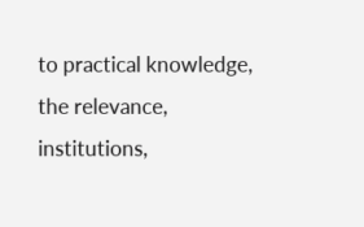to practical knowledge, the relevance, institutions,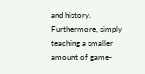and history. Furthermore, simply teaching a smaller amount of game-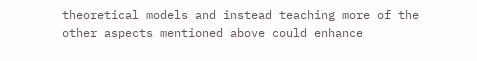theoretical models and instead teaching more of the other aspects mentioned above could enhance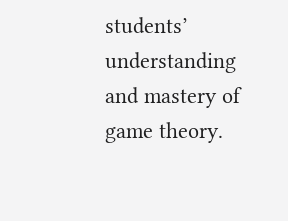students’ understanding and mastery of game theory.